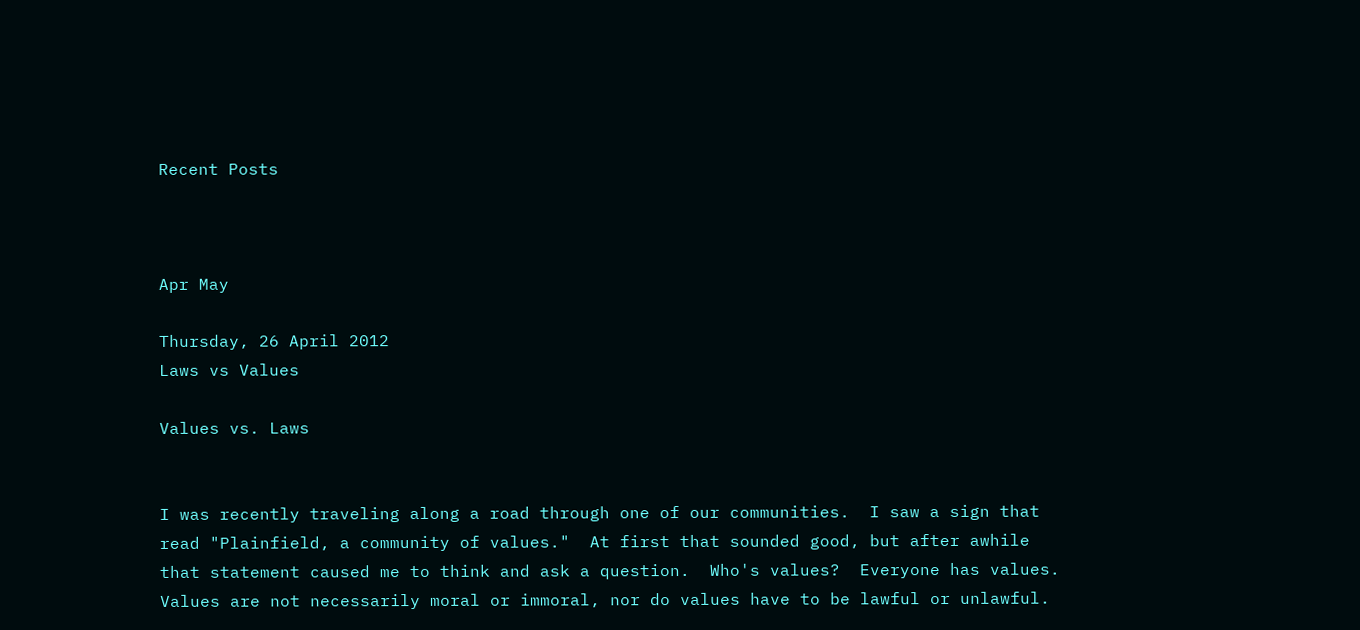Recent Posts



Apr May

Thursday, 26 April 2012
Laws vs Values

Values vs. Laws


I was recently traveling along a road through one of our communities.  I saw a sign that read "Plainfield, a community of values."  At first that sounded good, but after awhile that statement caused me to think and ask a question.  Who's values?  Everyone has values.  Values are not necessarily moral or immoral, nor do values have to be lawful or unlawful.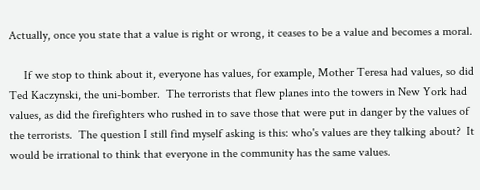Actually, once you state that a value is right or wrong, it ceases to be a value and becomes a moral.

     If we stop to think about it, everyone has values, for example, Mother Teresa had values, so did Ted Kaczynski, the uni-bomber.  The terrorists that flew planes into the towers in New York had values, as did the firefighters who rushed in to save those that were put in danger by the values of the terrorists.  The question I still find myself asking is this: who's values are they talking about?  It would be irrational to think that everyone in the community has the same values.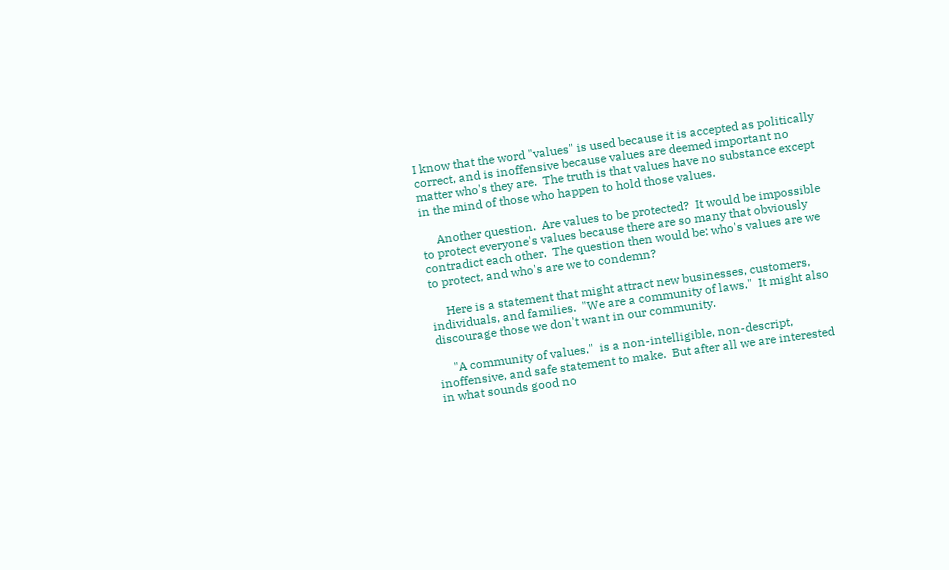I know that the word "values" is used because it is accepted as politically correct, and is inoffensive because values are deemed important no matter who's they are.  The truth is that values have no substance except in the mind of those who happen to hold those values.

     Another question.  Are values to be protected?  It would be impossible to protect everyone's values because there are so many that obviously contradict each other.  The question then would be: who's values are we to protect, and who's are we to condemn?

     Here is a statement that might attract new businesses, customers, individuals, and families.  "We are a community of laws."  It might also discourage those we don't want in our community.

     "A community of values."  is a non-intelligible, non-descript, inoffensive, and safe statement to make.  But after all we are interested in what sounds good no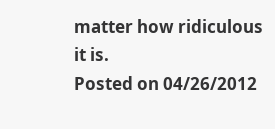matter how ridiculous it is.
Posted on 04/26/2012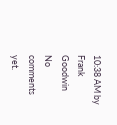10:38 AM by Frank Goodwin
No comments yet.